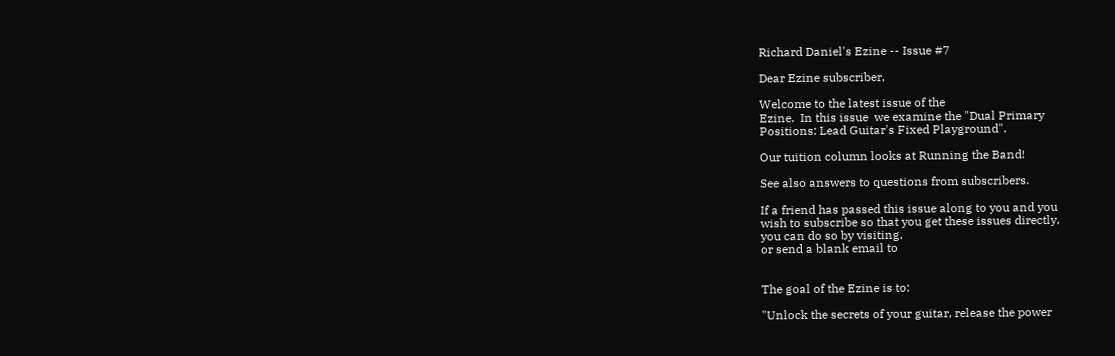Richard Daniel's Ezine -- Issue #7

Dear Ezine subscriber,

Welcome to the latest issue of the
Ezine.  In this issue  we examine the "Dual Primary
Positions: Lead Guitar's Fixed Playground".

Our tuition column looks at Running the Band!

See also answers to questions from subscribers.

If a friend has passed this issue along to you and you
wish to subscribe so that you get these issues directly,
you can do so by visiting,
or send a blank email to


The goal of the Ezine is to:

"Unlock the secrets of your guitar, release the power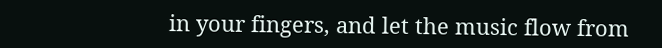in your fingers, and let the music flow from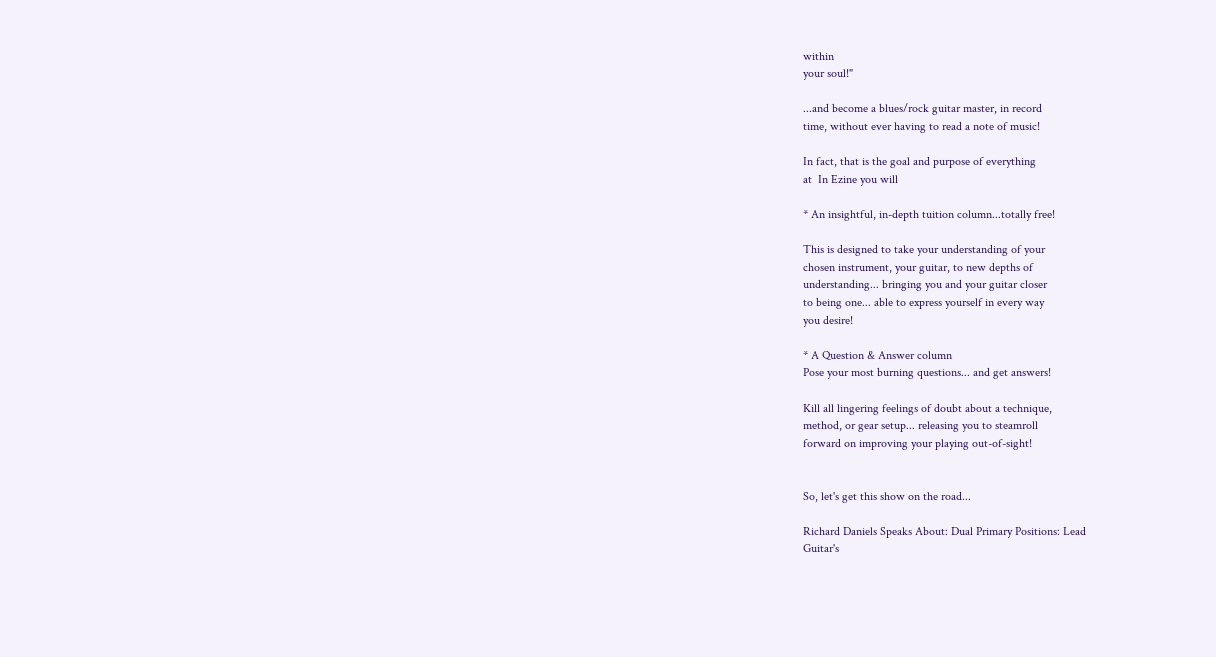within
your soul!"

...and become a blues/rock guitar master, in record
time, without ever having to read a note of music!

In fact, that is the goal and purpose of everything
at  In Ezine you will

* An insightful, in-depth tuition column...totally free!

This is designed to take your understanding of your
chosen instrument, your guitar, to new depths of
understanding... bringing you and your guitar closer
to being one... able to express yourself in every way
you desire!

* A Question & Answer column
Pose your most burning questions... and get answers!

Kill all lingering feelings of doubt about a technique,
method, or gear setup... releasing you to steamroll
forward on improving your playing out-of-sight!


So, let's get this show on the road...

Richard Daniels Speaks About: Dual Primary Positions: Lead
Guitar's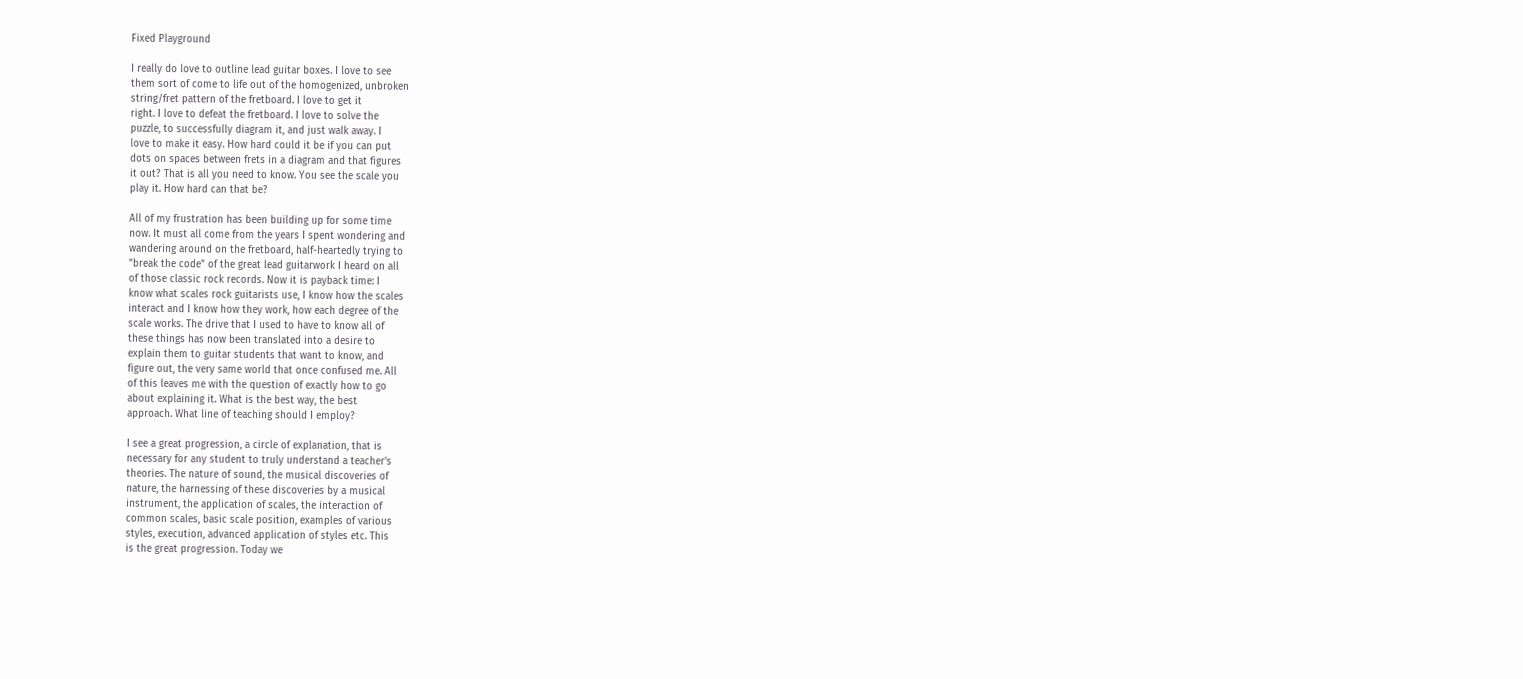Fixed Playground

I really do love to outline lead guitar boxes. I love to see
them sort of come to life out of the homogenized, unbroken
string/fret pattern of the fretboard. I love to get it
right. I love to defeat the fretboard. I love to solve the
puzzle, to successfully diagram it, and just walk away. I
love to make it easy. How hard could it be if you can put
dots on spaces between frets in a diagram and that figures
it out? That is all you need to know. You see the scale you
play it. How hard can that be?

All of my frustration has been building up for some time
now. It must all come from the years I spent wondering and
wandering around on the fretboard, half-heartedly trying to
"break the code" of the great lead guitarwork I heard on all
of those classic rock records. Now it is payback time: I
know what scales rock guitarists use, I know how the scales
interact and I know how they work, how each degree of the
scale works. The drive that I used to have to know all of
these things has now been translated into a desire to
explain them to guitar students that want to know, and
figure out, the very same world that once confused me. All
of this leaves me with the question of exactly how to go
about explaining it. What is the best way, the best
approach. What line of teaching should I employ?

I see a great progression, a circle of explanation, that is
necessary for any student to truly understand a teacher's
theories. The nature of sound, the musical discoveries of
nature, the harnessing of these discoveries by a musical
instrument, the application of scales, the interaction of
common scales, basic scale position, examples of various
styles, execution, advanced application of styles etc. This
is the great progression. Today we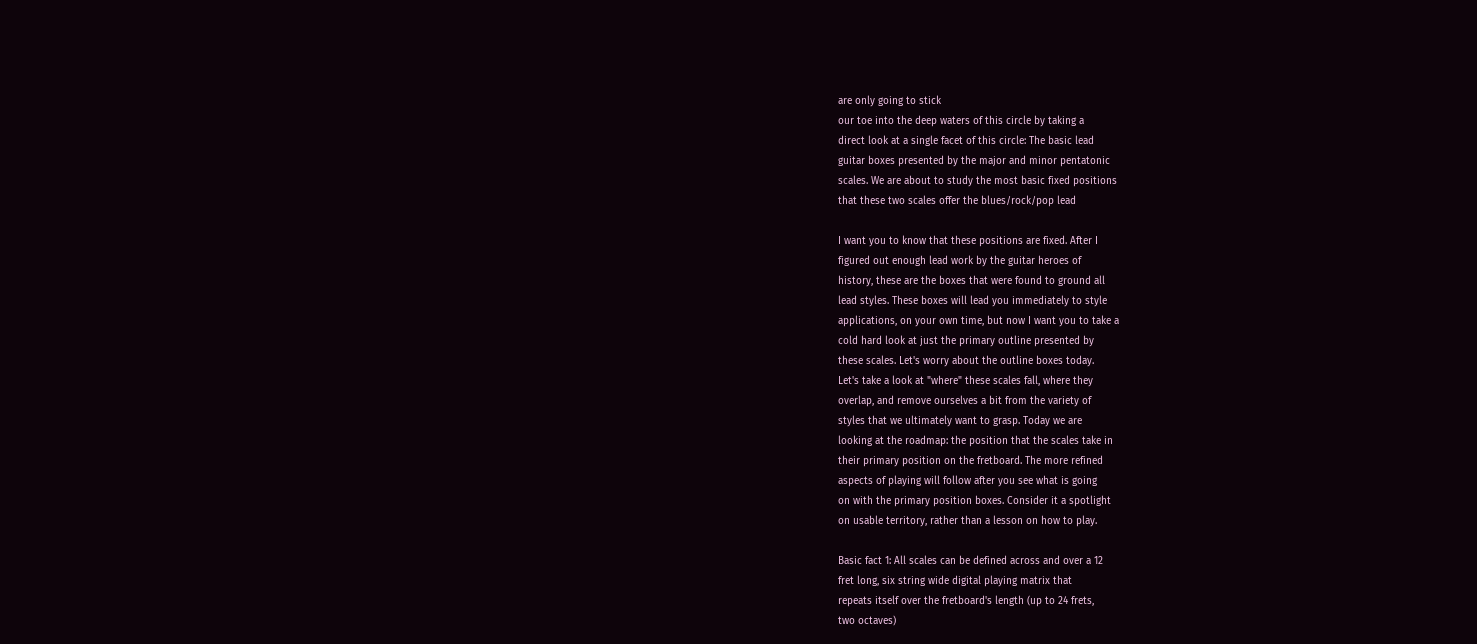are only going to stick
our toe into the deep waters of this circle by taking a
direct look at a single facet of this circle: The basic lead
guitar boxes presented by the major and minor pentatonic
scales. We are about to study the most basic fixed positions
that these two scales offer the blues/rock/pop lead

I want you to know that these positions are fixed. After I
figured out enough lead work by the guitar heroes of
history, these are the boxes that were found to ground all
lead styles. These boxes will lead you immediately to style
applications, on your own time, but now I want you to take a
cold hard look at just the primary outline presented by
these scales. Let's worry about the outline boxes today.
Let's take a look at "where" these scales fall, where they
overlap, and remove ourselves a bit from the variety of
styles that we ultimately want to grasp. Today we are
looking at the roadmap: the position that the scales take in
their primary position on the fretboard. The more refined
aspects of playing will follow after you see what is going
on with the primary position boxes. Consider it a spotlight
on usable territory, rather than a lesson on how to play.

Basic fact 1: All scales can be defined across and over a 12
fret long, six string wide digital playing matrix that
repeats itself over the fretboard's length (up to 24 frets,
two octaves)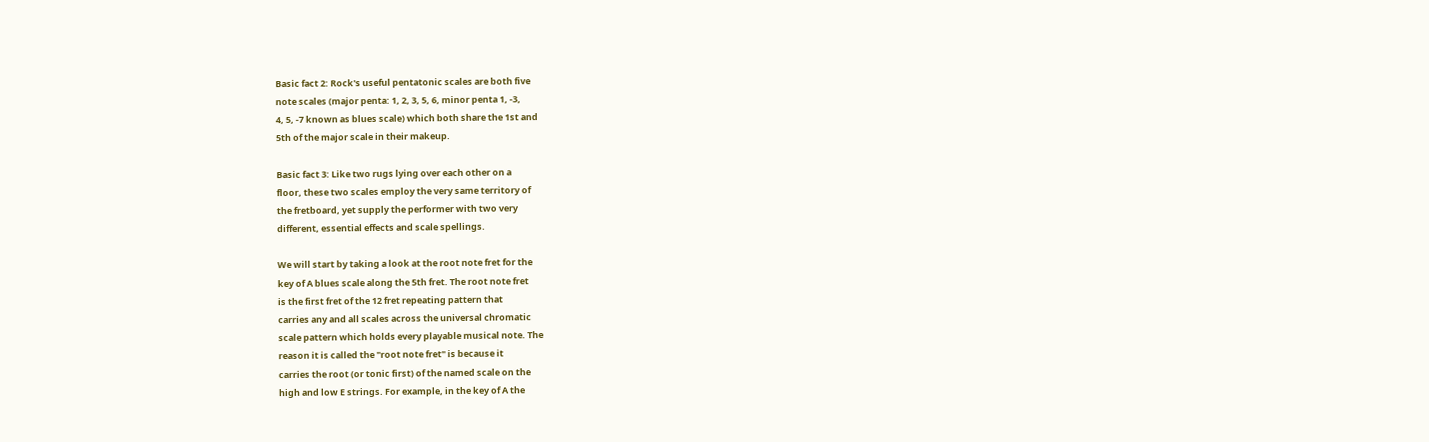Basic fact 2: Rock's useful pentatonic scales are both five
note scales (major penta: 1, 2, 3, 5, 6, minor penta 1, -3,
4, 5, -7 known as blues scale) which both share the 1st and
5th of the major scale in their makeup.

Basic fact 3: Like two rugs lying over each other on a
floor, these two scales employ the very same territory of
the fretboard, yet supply the performer with two very
different, essential effects and scale spellings.

We will start by taking a look at the root note fret for the
key of A blues scale along the 5th fret. The root note fret
is the first fret of the 12 fret repeating pattern that
carries any and all scales across the universal chromatic
scale pattern which holds every playable musical note. The
reason it is called the "root note fret" is because it
carries the root (or tonic first) of the named scale on the
high and low E strings. For example, in the key of A the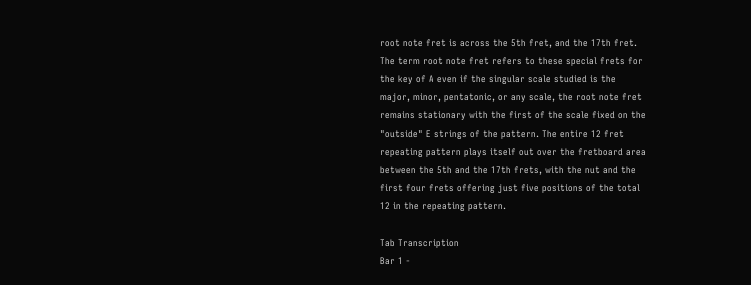root note fret is across the 5th fret, and the 17th fret.
The term root note fret refers to these special frets for
the key of A even if the singular scale studied is the
major, minor, pentatonic, or any scale, the root note fret
remains stationary with the first of the scale fixed on the
"outside" E strings of the pattern. The entire 12 fret
repeating pattern plays itself out over the fretboard area
between the 5th and the 17th frets, with the nut and the
first four frets offering just five positions of the total
12 in the repeating pattern.

Tab Transcription
Bar 1 -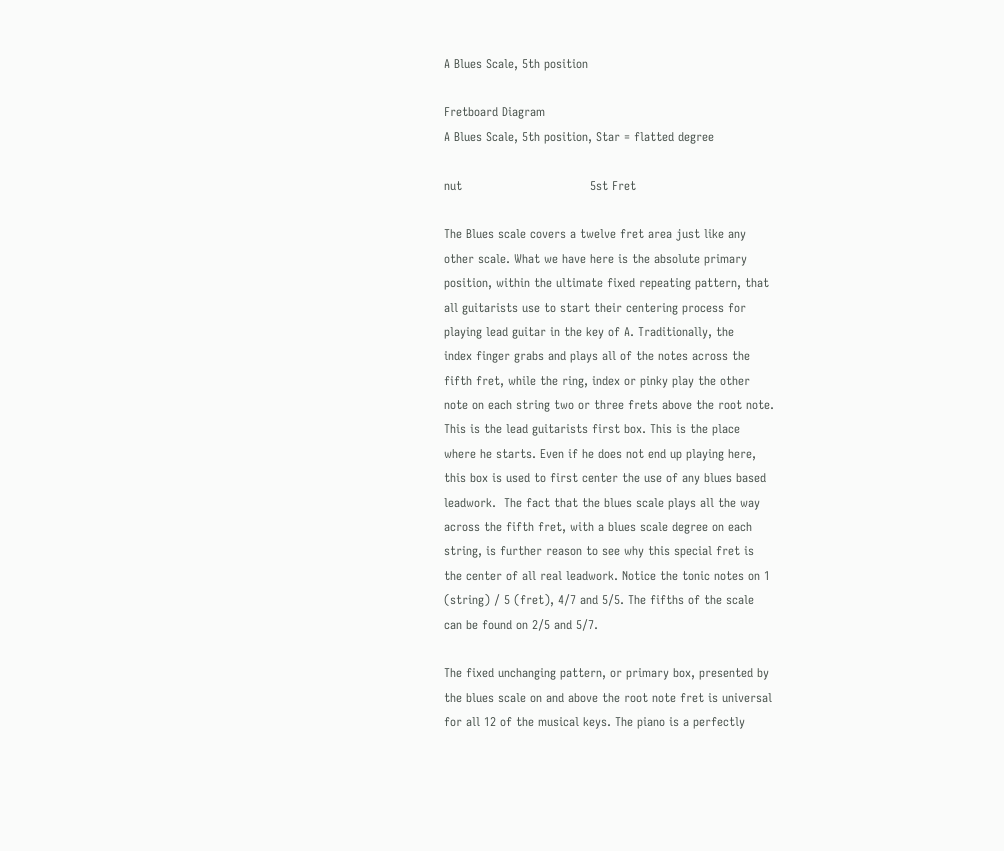A Blues Scale, 5th position

Fretboard Diagram
A Blues Scale, 5th position, Star = flatted degree

nut                                5st Fret

The Blues scale covers a twelve fret area just like any
other scale. What we have here is the absolute primary
position, within the ultimate fixed repeating pattern, that
all guitarists use to start their centering process for
playing lead guitar in the key of A. Traditionally, the
index finger grabs and plays all of the notes across the
fifth fret, while the ring, index or pinky play the other
note on each string two or three frets above the root note.
This is the lead guitarists first box. This is the place
where he starts. Even if he does not end up playing here,
this box is used to first center the use of any blues based
leadwork.  The fact that the blues scale plays all the way
across the fifth fret, with a blues scale degree on each
string, is further reason to see why this special fret is
the center of all real leadwork. Notice the tonic notes on 1
(string) / 5 (fret), 4/7 and 5/5. The fifths of the scale
can be found on 2/5 and 5/7.

The fixed unchanging pattern, or primary box, presented by
the blues scale on and above the root note fret is universal
for all 12 of the musical keys. The piano is a perfectly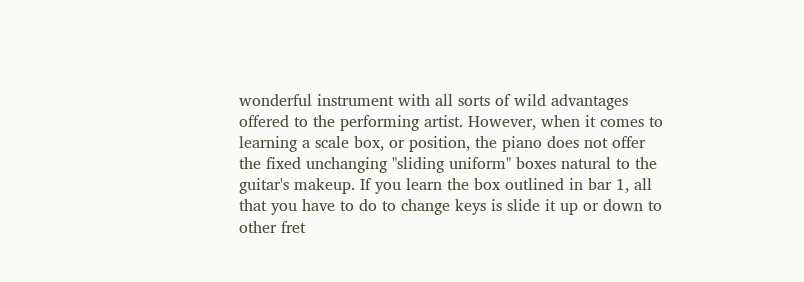wonderful instrument with all sorts of wild advantages
offered to the performing artist. However, when it comes to
learning a scale box, or position, the piano does not offer
the fixed unchanging "sliding uniform" boxes natural to the
guitar's makeup. If you learn the box outlined in bar 1, all
that you have to do to change keys is slide it up or down to
other fret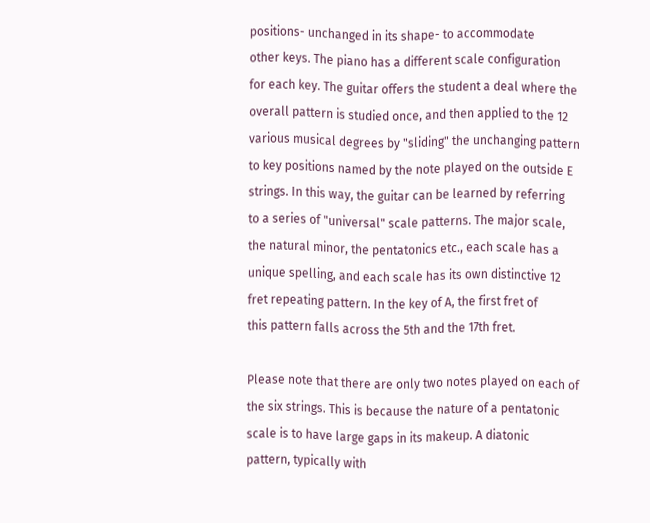positions- unchanged in its shape- to accommodate
other keys. The piano has a different scale configuration
for each key. The guitar offers the student a deal where the
overall pattern is studied once, and then applied to the 12
various musical degrees by "sliding" the unchanging pattern
to key positions named by the note played on the outside E
strings. In this way, the guitar can be learned by referring
to a series of "universal" scale patterns. The major scale,
the natural minor, the pentatonics etc., each scale has a
unique spelling, and each scale has its own distinctive 12
fret repeating pattern. In the key of A, the first fret of
this pattern falls across the 5th and the 17th fret.

Please note that there are only two notes played on each of
the six strings. This is because the nature of a pentatonic
scale is to have large gaps in its makeup. A diatonic
pattern, typically with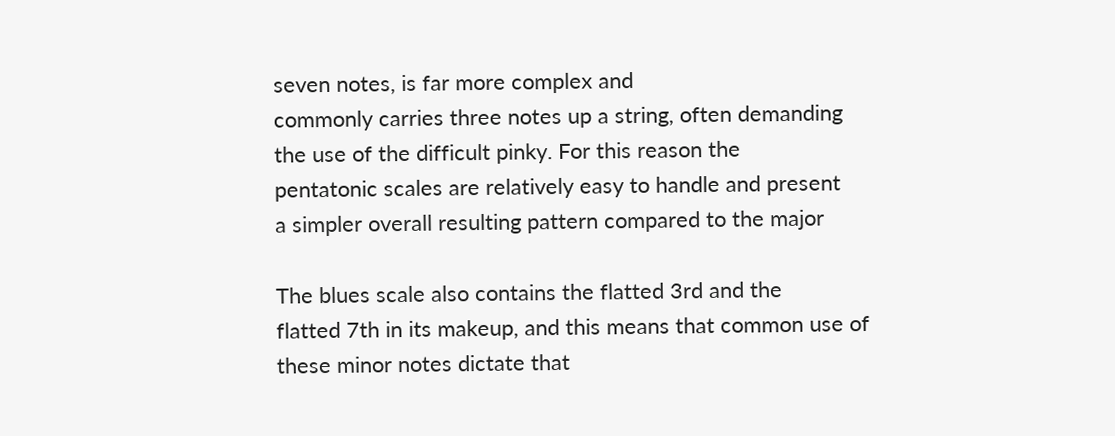seven notes, is far more complex and
commonly carries three notes up a string, often demanding
the use of the difficult pinky. For this reason the
pentatonic scales are relatively easy to handle and present
a simpler overall resulting pattern compared to the major

The blues scale also contains the flatted 3rd and the
flatted 7th in its makeup, and this means that common use of
these minor notes dictate that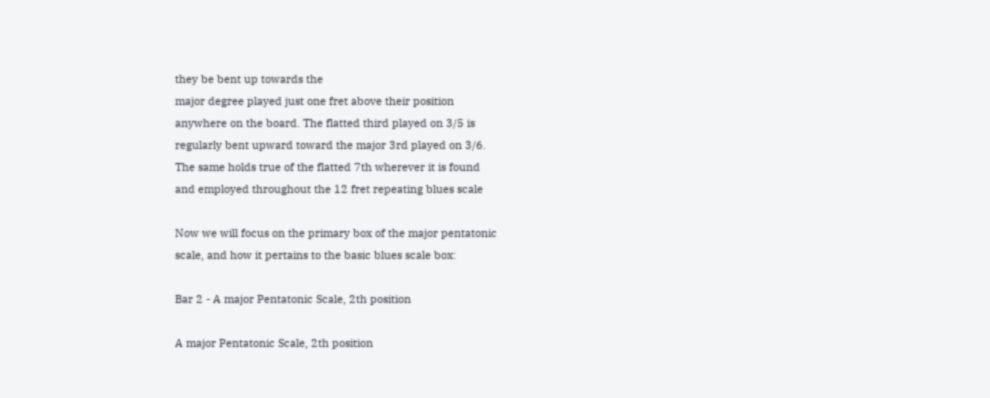they be bent up towards the
major degree played just one fret above their position
anywhere on the board. The flatted third played on 3/5 is
regularly bent upward toward the major 3rd played on 3/6.
The same holds true of the flatted 7th wherever it is found
and employed throughout the 12 fret repeating blues scale

Now we will focus on the primary box of the major pentatonic
scale, and how it pertains to the basic blues scale box:

Bar 2 - A major Pentatonic Scale, 2th position

A major Pentatonic Scale, 2th position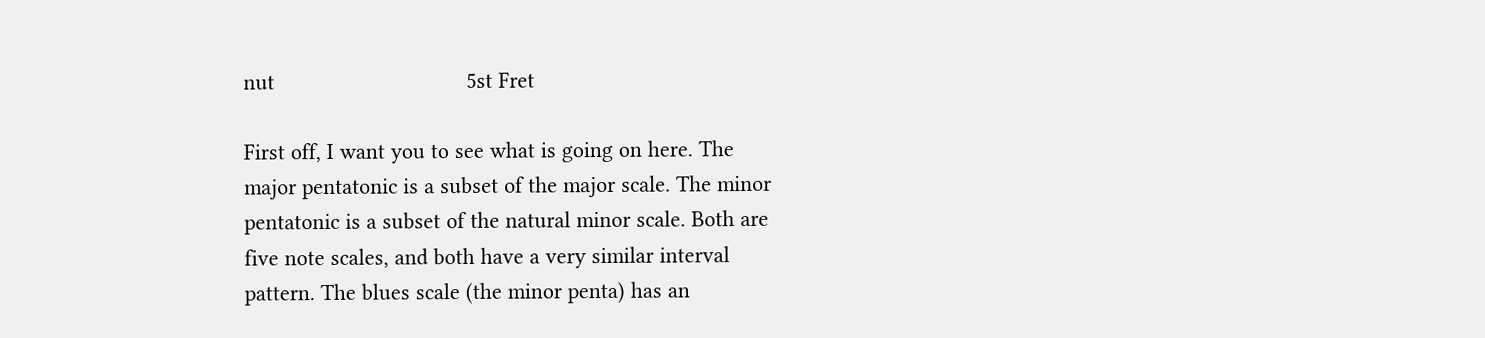nut                                5st Fret

First off, I want you to see what is going on here. The
major pentatonic is a subset of the major scale. The minor
pentatonic is a subset of the natural minor scale. Both are
five note scales, and both have a very similar interval
pattern. The blues scale (the minor penta) has an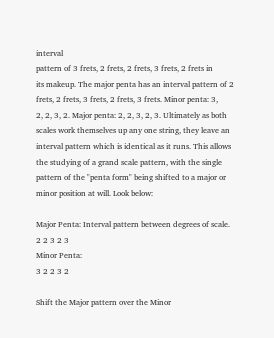interval
pattern of 3 frets, 2 frets, 2 frets, 3 frets, 2 frets in
its makeup. The major penta has an interval pattern of 2
frets, 2 frets, 3 frets, 2 frets, 3 frets. Minor penta: 3,
2, 2, 3, 2. Major penta: 2, 2, 3, 2, 3. Ultimately as both
scales work themselves up any one string, they leave an
interval pattern which is identical as it runs. This allows
the studying of a grand scale pattern, with the single
pattern of the "penta form" being shifted to a major or
minor position at will. Look below:

Major Penta: Interval pattern between degrees of scale.
2 2 3 2 3
Minor Penta:
3 2 2 3 2

Shift the Major pattern over the Minor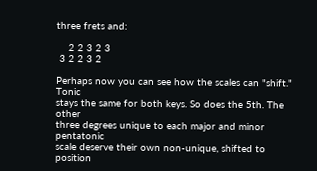three frets and:

    2 2 3 2 3
 3 2 2 3 2

Perhaps now you can see how the scales can "shift." Tonic
stays the same for both keys. So does the 5th. The other
three degrees unique to each major and minor pentatonic
scale deserve their own non-unique, shifted to position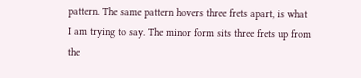pattern. The same pattern hovers three frets apart, is what
I am trying to say. The minor form sits three frets up from
the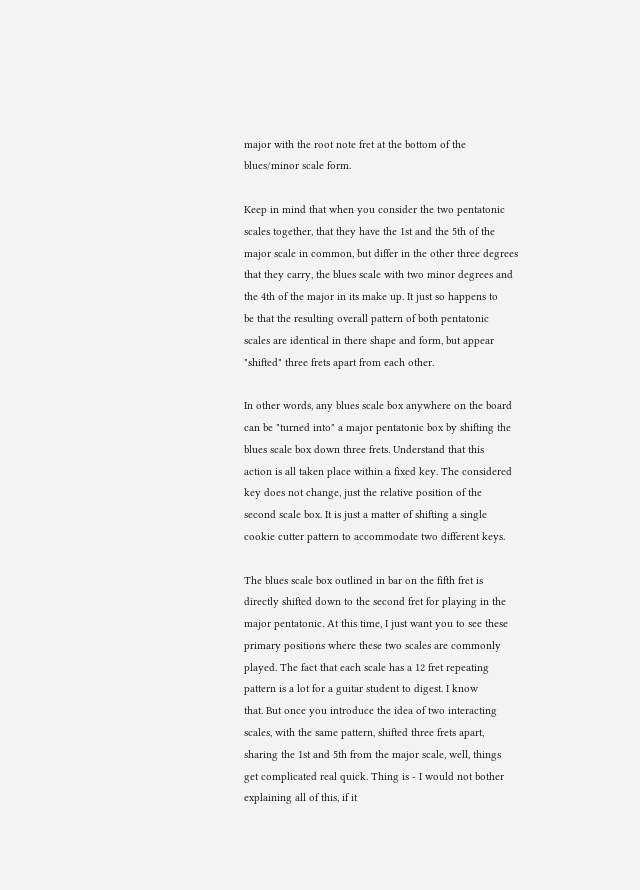major with the root note fret at the bottom of the
blues/minor scale form.

Keep in mind that when you consider the two pentatonic
scales together, that they have the 1st and the 5th of the
major scale in common, but differ in the other three degrees
that they carry, the blues scale with two minor degrees and
the 4th of the major in its make up. It just so happens to
be that the resulting overall pattern of both pentatonic
scales are identical in there shape and form, but appear
"shifted" three frets apart from each other.

In other words, any blues scale box anywhere on the board
can be "turned into" a major pentatonic box by shifting the
blues scale box down three frets. Understand that this
action is all taken place within a fixed key. The considered
key does not change, just the relative position of the
second scale box. It is just a matter of shifting a single
cookie cutter pattern to accommodate two different keys.

The blues scale box outlined in bar on the fifth fret is
directly shifted down to the second fret for playing in the
major pentatonic. At this time, I just want you to see these
primary positions where these two scales are commonly
played. The fact that each scale has a 12 fret repeating
pattern is a lot for a guitar student to digest. I know
that. But once you introduce the idea of two interacting
scales, with the same pattern, shifted three frets apart,
sharing the 1st and 5th from the major scale, well, things
get complicated real quick. Thing is - I would not bother
explaining all of this, if it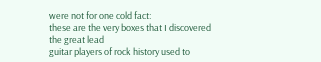were not for one cold fact:
these are the very boxes that I discovered the great lead
guitar players of rock history used to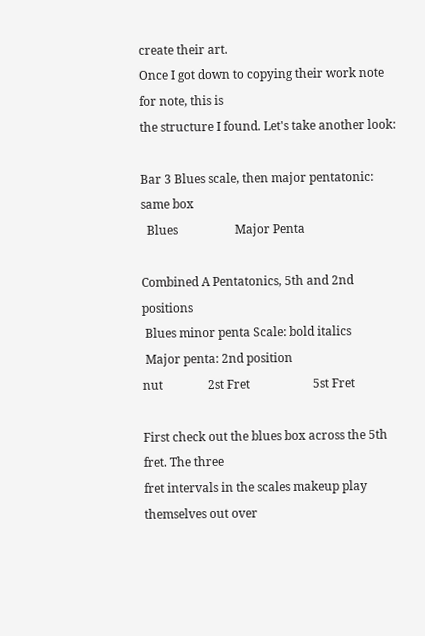create their art.
Once I got down to copying their work note for note, this is
the structure I found. Let's take another look:

Bar 3 Blues scale, then major pentatonic: same box
  Blues                   Major Penta

Combined A Pentatonics, 5th and 2nd positions
 Blues minor penta Scale: bold italics
 Major penta: 2nd position
nut               2st Fret                     5st Fret

First check out the blues box across the 5th fret. The three
fret intervals in the scales makeup play themselves out over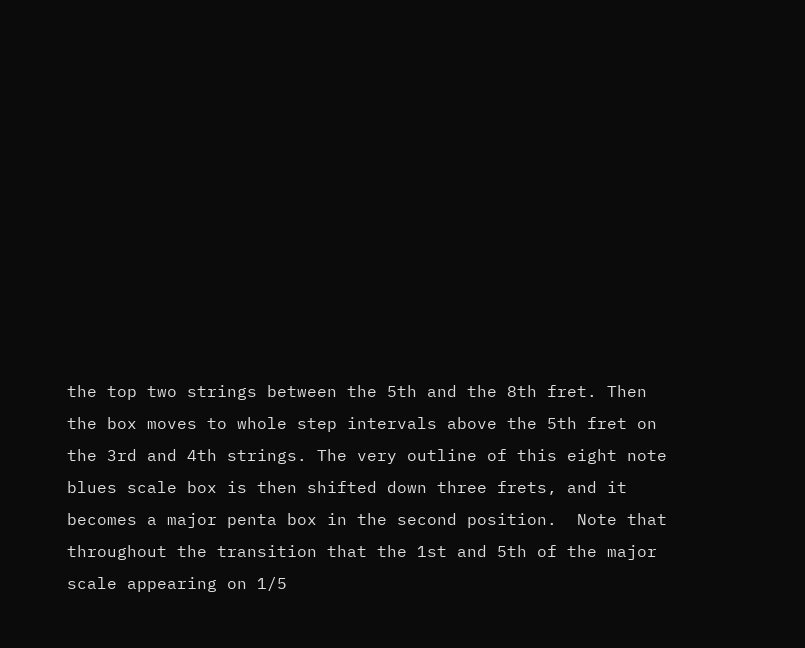the top two strings between the 5th and the 8th fret. Then
the box moves to whole step intervals above the 5th fret on
the 3rd and 4th strings. The very outline of this eight note
blues scale box is then shifted down three frets, and it
becomes a major penta box in the second position.  Note that
throughout the transition that the 1st and 5th of the major
scale appearing on 1/5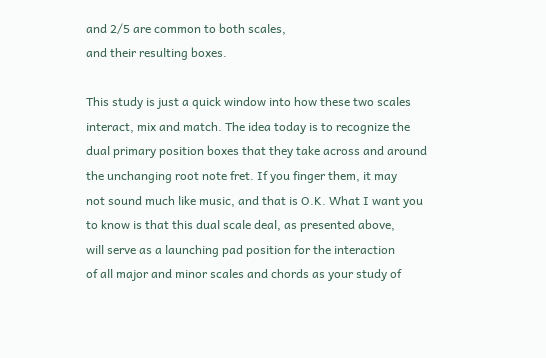and 2/5 are common to both scales,
and their resulting boxes.

This study is just a quick window into how these two scales
interact, mix and match. The idea today is to recognize the
dual primary position boxes that they take across and around
the unchanging root note fret. If you finger them, it may
not sound much like music, and that is O.K. What I want you
to know is that this dual scale deal, as presented above,
will serve as a launching pad position for the interaction
of all major and minor scales and chords as your study of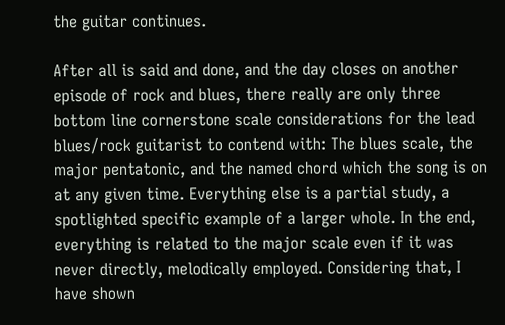the guitar continues.

After all is said and done, and the day closes on another
episode of rock and blues, there really are only three
bottom line cornerstone scale considerations for the lead
blues/rock guitarist to contend with: The blues scale, the
major pentatonic, and the named chord which the song is on
at any given time. Everything else is a partial study, a
spotlighted specific example of a larger whole. In the end,
everything is related to the major scale even if it was
never directly, melodically employed. Considering that, I
have shown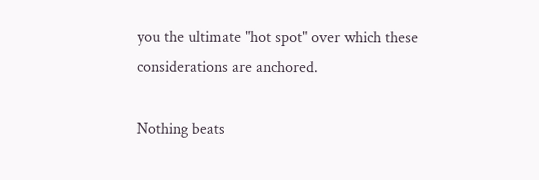you the ultimate "hot spot" over which these
considerations are anchored.

Nothing beats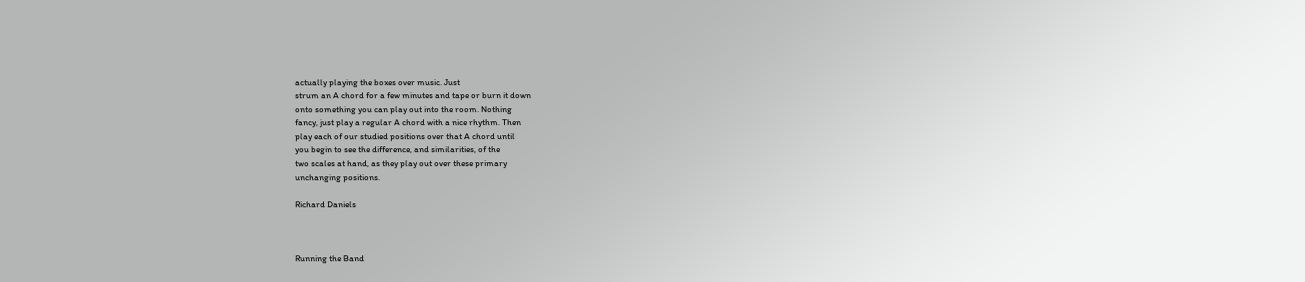actually playing the boxes over music. Just
strum an A chord for a few minutes and tape or burn it down
onto something you can play out into the room. Nothing
fancy, just play a regular A chord with a nice rhythm. Then
play each of our studied positions over that A chord until
you begin to see the difference, and similarities, of the
two scales at hand, as they play out over these primary
unchanging positions.

Richard Daniels



Running the Band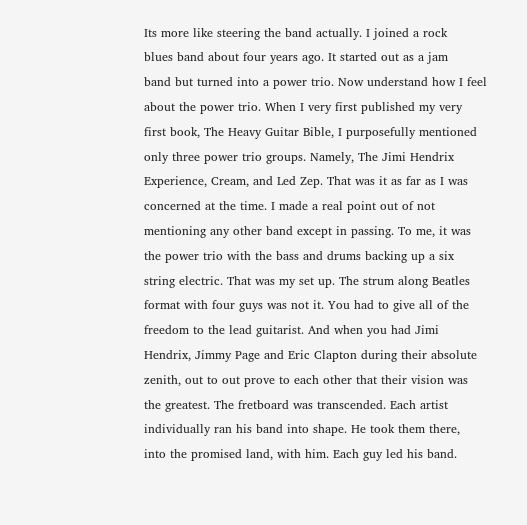Its more like steering the band actually. I joined a rock
blues band about four years ago. It started out as a jam
band but turned into a power trio. Now understand how I feel
about the power trio. When I very first published my very
first book, The Heavy Guitar Bible, I purposefully mentioned
only three power trio groups. Namely, The Jimi Hendrix
Experience, Cream, and Led Zep. That was it as far as I was
concerned at the time. I made a real point out of not
mentioning any other band except in passing. To me, it was
the power trio with the bass and drums backing up a six
string electric. That was my set up. The strum along Beatles
format with four guys was not it. You had to give all of the
freedom to the lead guitarist. And when you had Jimi
Hendrix, Jimmy Page and Eric Clapton during their absolute
zenith, out to out prove to each other that their vision was
the greatest. The fretboard was transcended. Each artist
individually ran his band into shape. He took them there,
into the promised land, with him. Each guy led his band.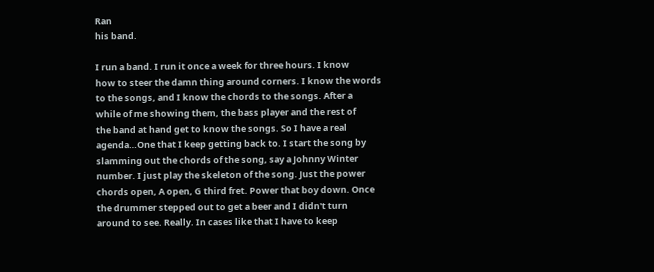Ran
his band.

I run a band. I run it once a week for three hours. I know
how to steer the damn thing around corners. I know the words
to the songs, and I know the chords to the songs. After a
while of me showing them, the bass player and the rest of
the band at hand get to know the songs. So I have a real
agenda…One that I keep getting back to. I start the song by
slamming out the chords of the song, say a Johnny Winter
number. I just play the skeleton of the song. Just the power
chords open, A open, G third fret. Power that boy down. Once
the drummer stepped out to get a beer and I didn't turn
around to see. Really. In cases like that I have to keep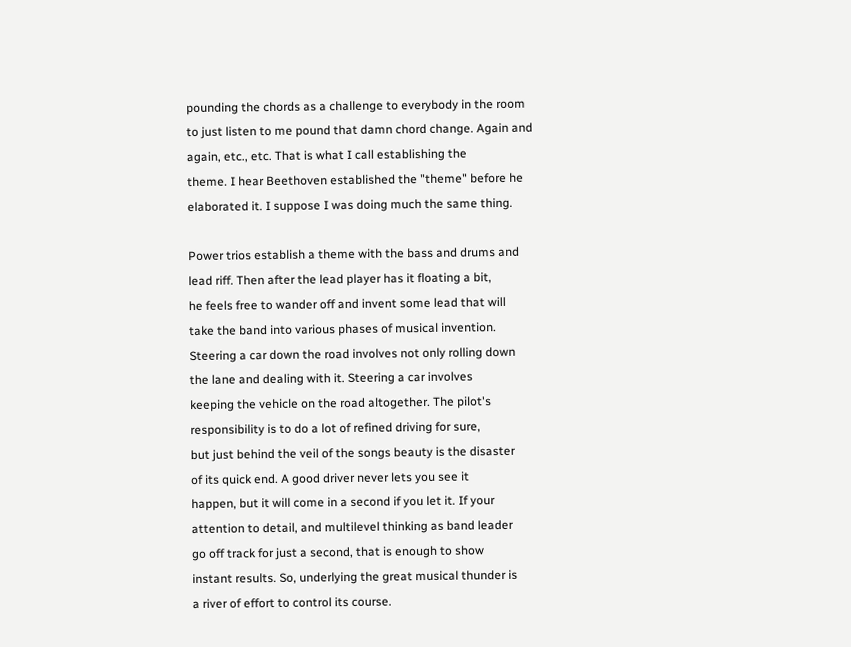pounding the chords as a challenge to everybody in the room
to just listen to me pound that damn chord change. Again and
again, etc., etc. That is what I call establishing the
theme. I hear Beethoven established the "theme" before he
elaborated it. I suppose I was doing much the same thing.

Power trios establish a theme with the bass and drums and
lead riff. Then after the lead player has it floating a bit,
he feels free to wander off and invent some lead that will
take the band into various phases of musical invention.
Steering a car down the road involves not only rolling down
the lane and dealing with it. Steering a car involves
keeping the vehicle on the road altogether. The pilot's
responsibility is to do a lot of refined driving for sure,
but just behind the veil of the songs beauty is the disaster
of its quick end. A good driver never lets you see it
happen, but it will come in a second if you let it. If your
attention to detail, and multilevel thinking as band leader
go off track for just a second, that is enough to show
instant results. So, underlying the great musical thunder is
a river of effort to control its course.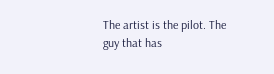The artist is the pilot. The guy that has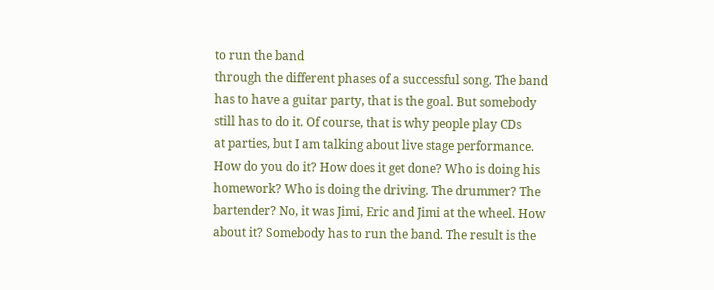to run the band
through the different phases of a successful song. The band
has to have a guitar party, that is the goal. But somebody
still has to do it. Of course, that is why people play CDs
at parties, but I am talking about live stage performance.
How do you do it? How does it get done? Who is doing his
homework? Who is doing the driving. The drummer? The
bartender? No, it was Jimi, Eric and Jimi at the wheel. How
about it? Somebody has to run the band. The result is the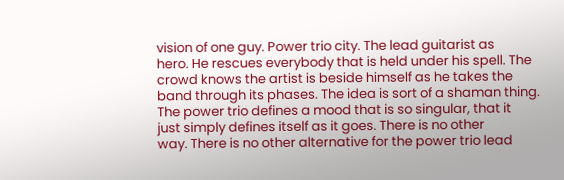vision of one guy. Power trio city. The lead guitarist as
hero. He rescues everybody that is held under his spell. The
crowd knows the artist is beside himself as he takes the
band through its phases. The idea is sort of a shaman thing.
The power trio defines a mood that is so singular, that it
just simply defines itself as it goes. There is no other
way. There is no other alternative for the power trio lead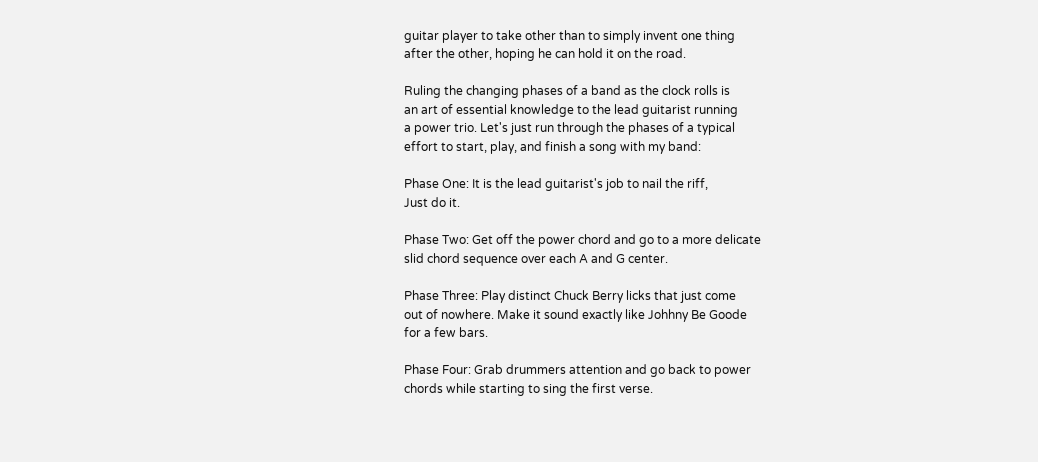guitar player to take other than to simply invent one thing
after the other, hoping he can hold it on the road.

Ruling the changing phases of a band as the clock rolls is
an art of essential knowledge to the lead guitarist running
a power trio. Let's just run through the phases of a typical
effort to start, play, and finish a song with my band:

Phase One: It is the lead guitarist's job to nail the riff,
Just do it.

Phase Two: Get off the power chord and go to a more delicate
slid chord sequence over each A and G center.

Phase Three: Play distinct Chuck Berry licks that just come
out of nowhere. Make it sound exactly like Johhny Be Goode
for a few bars.

Phase Four: Grab drummers attention and go back to power
chords while starting to sing the first verse.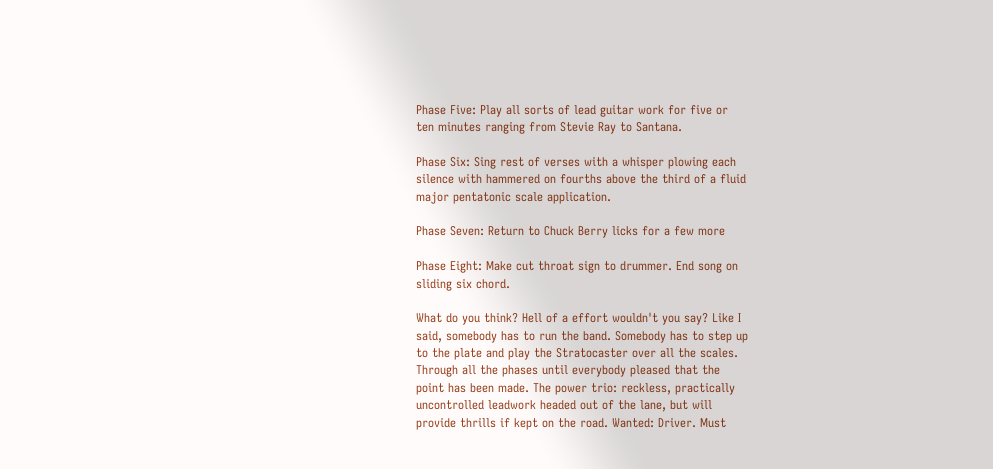Phase Five: Play all sorts of lead guitar work for five or
ten minutes ranging from Stevie Ray to Santana.

Phase Six: Sing rest of verses with a whisper plowing each
silence with hammered on fourths above the third of a fluid
major pentatonic scale application.

Phase Seven: Return to Chuck Berry licks for a few more

Phase Eight: Make cut throat sign to drummer. End song on
sliding six chord.

What do you think? Hell of a effort wouldn't you say? Like I
said, somebody has to run the band. Somebody has to step up
to the plate and play the Stratocaster over all the scales.
Through all the phases until everybody pleased that the
point has been made. The power trio: reckless, practically
uncontrolled leadwork headed out of the lane, but will
provide thrills if kept on the road. Wanted: Driver. Must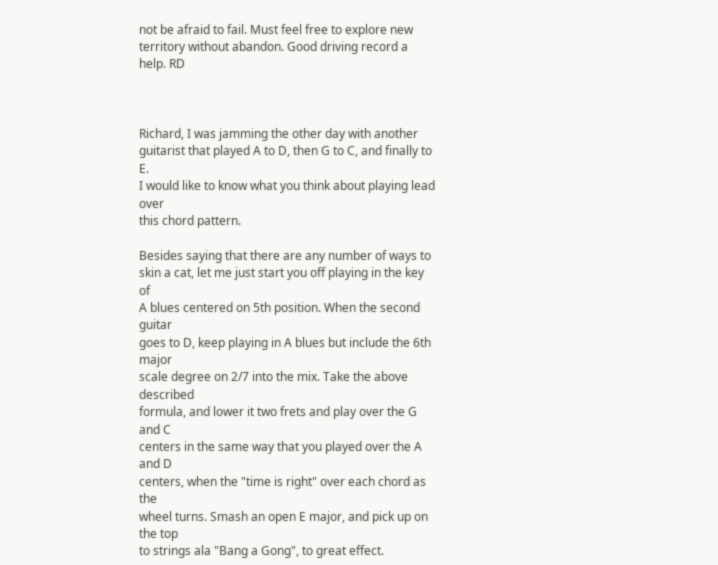not be afraid to fail. Must feel free to explore new
territory without abandon. Good driving record a help. RD



Richard, I was jamming the other day with another
guitarist that played A to D, then G to C, and finally to E.
I would like to know what you think about playing lead over
this chord pattern.

Besides saying that there are any number of ways to
skin a cat, let me just start you off playing in the key of
A blues centered on 5th position. When the second guitar
goes to D, keep playing in A blues but include the 6th major
scale degree on 2/7 into the mix. Take the above described
formula, and lower it two frets and play over the G and C
centers in the same way that you played over the A and D
centers, when the "time is right" over each chord as the
wheel turns. Smash an open E major, and pick up on the top
to strings ala "Bang a Gong", to great effect.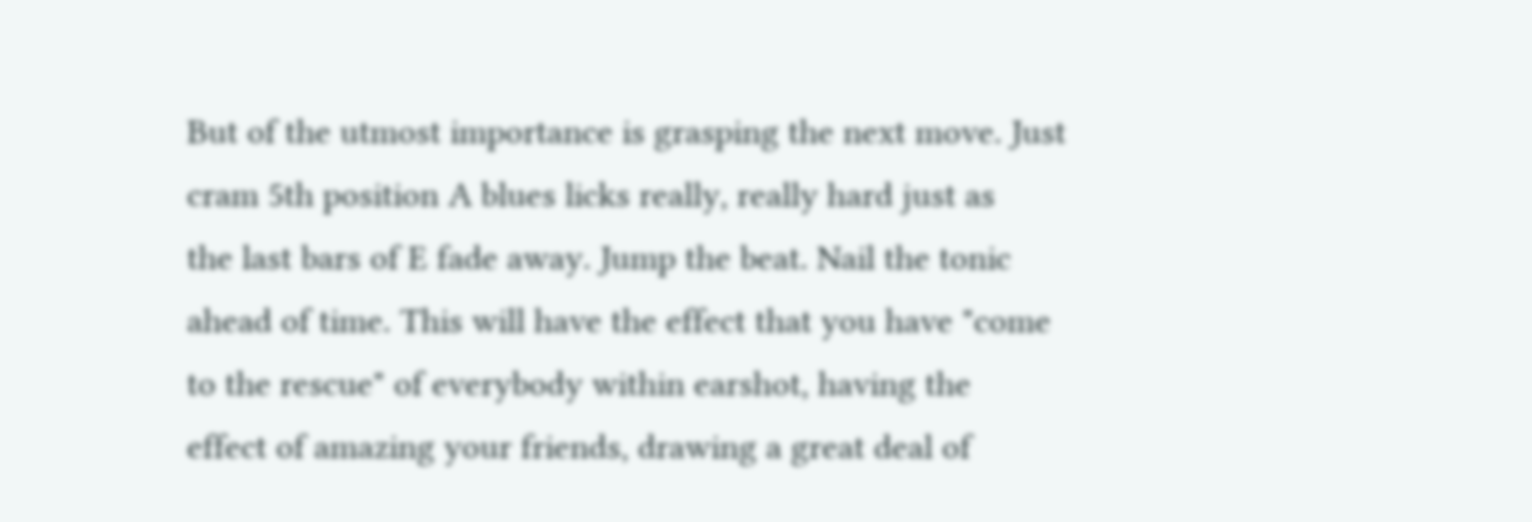But of the utmost importance is grasping the next move. Just
cram 5th position A blues licks really, really hard just as
the last bars of E fade away. Jump the beat. Nail the tonic
ahead of time. This will have the effect that you have "come
to the rescue" of everybody within earshot, having the
effect of amazing your friends, drawing a great deal of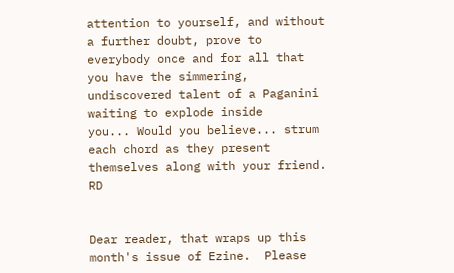attention to yourself, and without a further doubt, prove to
everybody once and for all that you have the simmering,
undiscovered talent of a Paganini waiting to explode inside
you... Would you believe... strum each chord as they present
themselves along with your friend. RD


Dear reader, that wraps up this month's issue of Ezine.  Please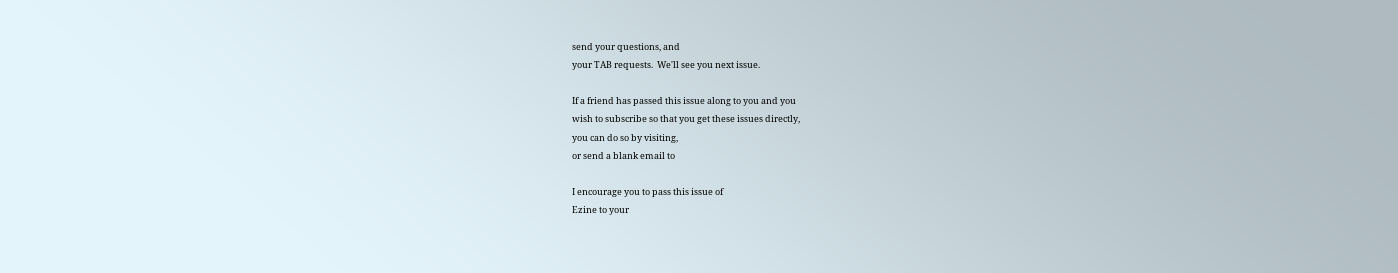send your questions, and
your TAB requests.  We'll see you next issue.

If a friend has passed this issue along to you and you
wish to subscribe so that you get these issues directly,
you can do so by visiting,
or send a blank email to

I encourage you to pass this issue of
Ezine to your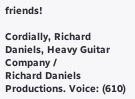friends!

Cordially, Richard Daniels, Heavy Guitar Company /
Richard Daniels Productions. Voice: (610)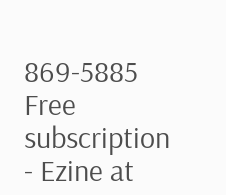869-5885
Free subscription - Ezine at